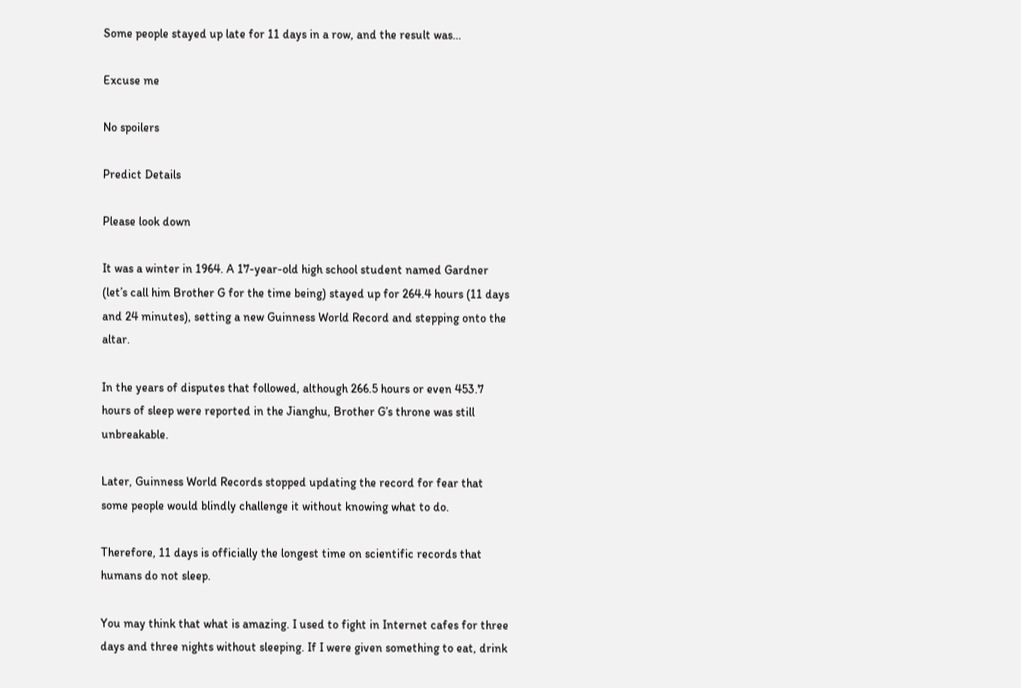Some people stayed up late for 11 days in a row, and the result was…

Excuse me

No spoilers

Predict Details

Please look down

It was a winter in 1964. A 17-year-old high school student named Gardner (let’s call him Brother G for the time being) stayed up for 264.4 hours (11 days and 24 minutes), setting a new Guinness World Record and stepping onto the altar.

In the years of disputes that followed, although 266.5 hours or even 453.7 hours of sleep were reported in the Jianghu, Brother G’s throne was still unbreakable.

Later, Guinness World Records stopped updating the record for fear that some people would blindly challenge it without knowing what to do.

Therefore, 11 days is officially the longest time on scientific records that humans do not sleep.

You may think that what is amazing. I used to fight in Internet cafes for three days and three nights without sleeping. If I were given something to eat, drink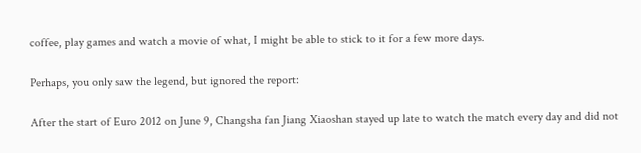coffee, play games and watch a movie of what, I might be able to stick to it for a few more days.

Perhaps, you only saw the legend, but ignored the report:

After the start of Euro 2012 on June 9, Changsha fan Jiang Xiaoshan stayed up late to watch the match every day and did not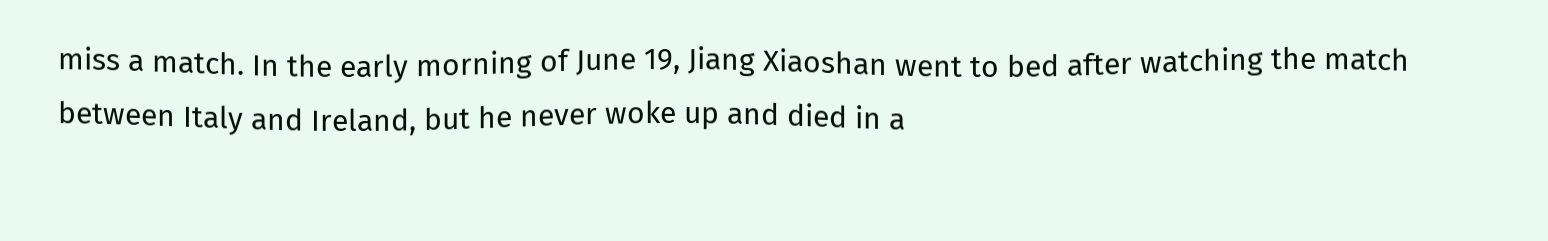miss a match. In the early morning of June 19, Jiang Xiaoshan went to bed after watching the match between Italy and Ireland, but he never woke up and died in a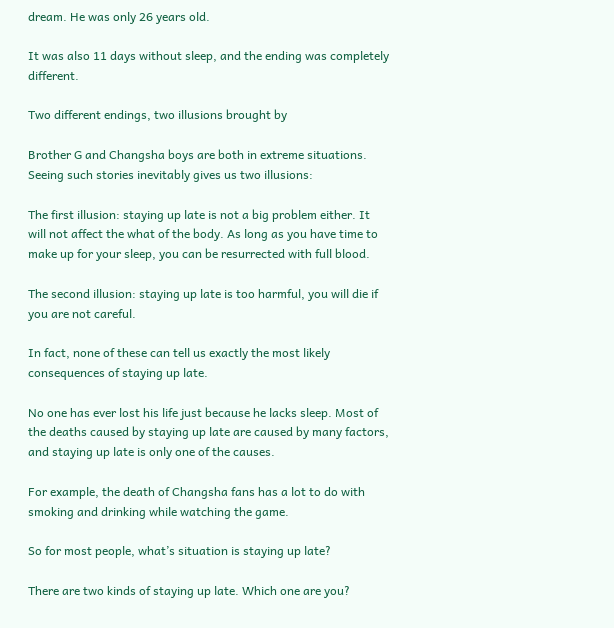dream. He was only 26 years old.

It was also 11 days without sleep, and the ending was completely different.

Two different endings, two illusions brought by

Brother G and Changsha boys are both in extreme situations. Seeing such stories inevitably gives us two illusions:

The first illusion: staying up late is not a big problem either. It will not affect the what of the body. As long as you have time to make up for your sleep, you can be resurrected with full blood.

The second illusion: staying up late is too harmful, you will die if you are not careful.

In fact, none of these can tell us exactly the most likely consequences of staying up late.

No one has ever lost his life just because he lacks sleep. Most of the deaths caused by staying up late are caused by many factors, and staying up late is only one of the causes.

For example, the death of Changsha fans has a lot to do with smoking and drinking while watching the game.

So for most people, what’s situation is staying up late?

There are two kinds of staying up late. Which one are you?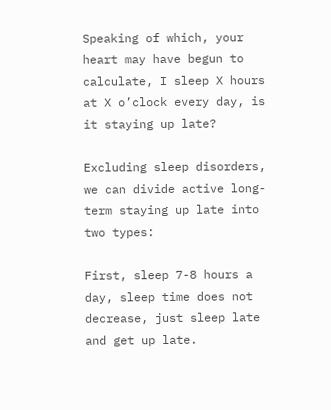Speaking of which, your heart may have begun to calculate, I sleep X hours at X o’clock every day, is it staying up late?

Excluding sleep disorders, we can divide active long-term staying up late into two types:

First, sleep 7-8 hours a day, sleep time does not decrease, just sleep late and get up late.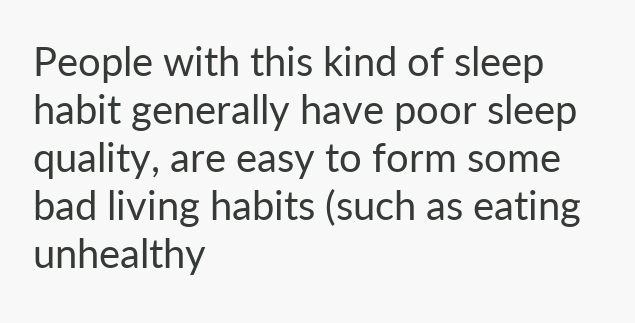People with this kind of sleep habit generally have poor sleep quality, are easy to form some bad living habits (such as eating unhealthy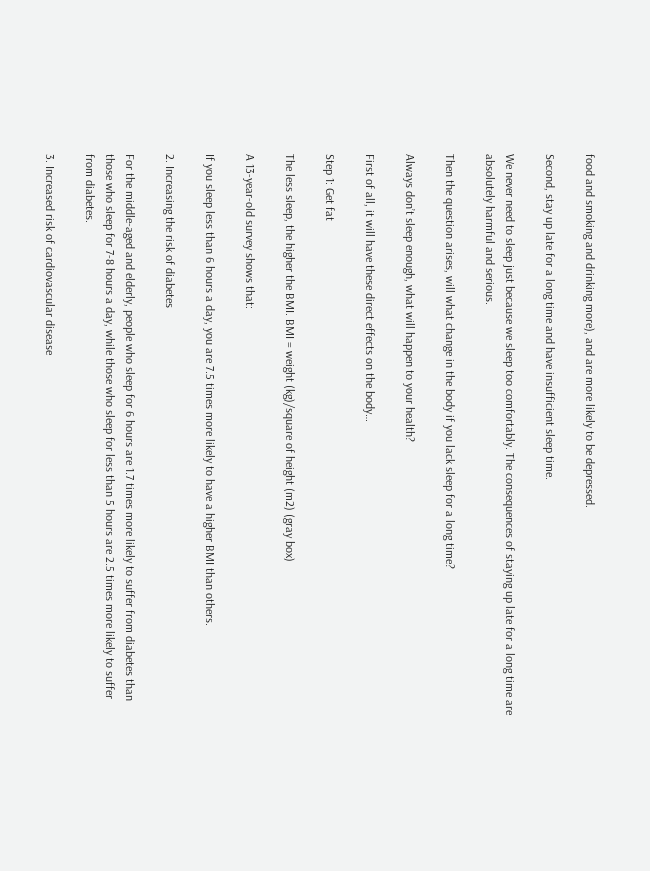food and smoking and drinking more), and are more likely to be depressed.

Second, stay up late for a long time and have insufficient sleep time.

We never need to sleep just because we sleep too comfortably. The consequences of staying up late for a long time are absolutely harmful and serious.

Then the question arises, will what change in the body if you lack sleep for a long time?

Always don’t sleep enough, what will happen to your health?

First of all, it will have these direct effects on the body…

Step 1: Get fat

The less sleep, the higher the BMI. BMI = weight (kg)/square of height (m2) (gray box)

A 13-year-old survey shows that:

If you sleep less than 6 hours a day, you are 7.5 times more likely to have a higher BMI than others.

2. Increasing the risk of diabetes

For the middle-aged and elderly, people who sleep for 6 hours are 1.7 times more likely to suffer from diabetes than those who sleep for 7-8 hours a day, while those who sleep for less than 5 hours are 2.5 times more likely to suffer from diabetes.

3. Increased risk of cardiovascular disease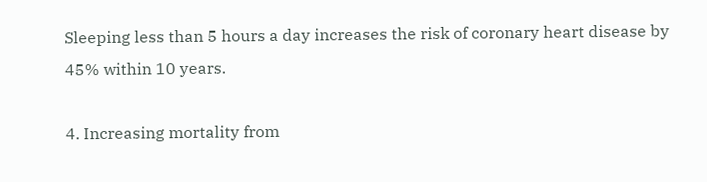Sleeping less than 5 hours a day increases the risk of coronary heart disease by 45% within 10 years.

4. Increasing mortality from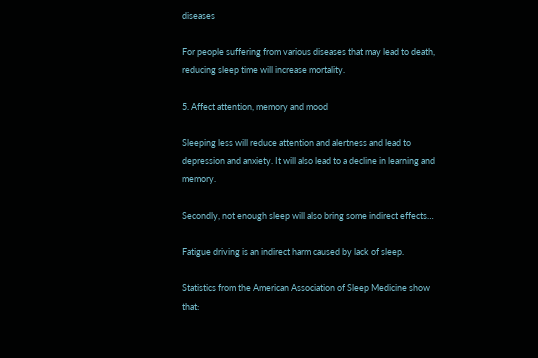diseases

For people suffering from various diseases that may lead to death, reducing sleep time will increase mortality.

5. Affect attention, memory and mood

Sleeping less will reduce attention and alertness and lead to depression and anxiety. It will also lead to a decline in learning and memory.

Secondly, not enough sleep will also bring some indirect effects…

Fatigue driving is an indirect harm caused by lack of sleep.

Statistics from the American Association of Sleep Medicine show that: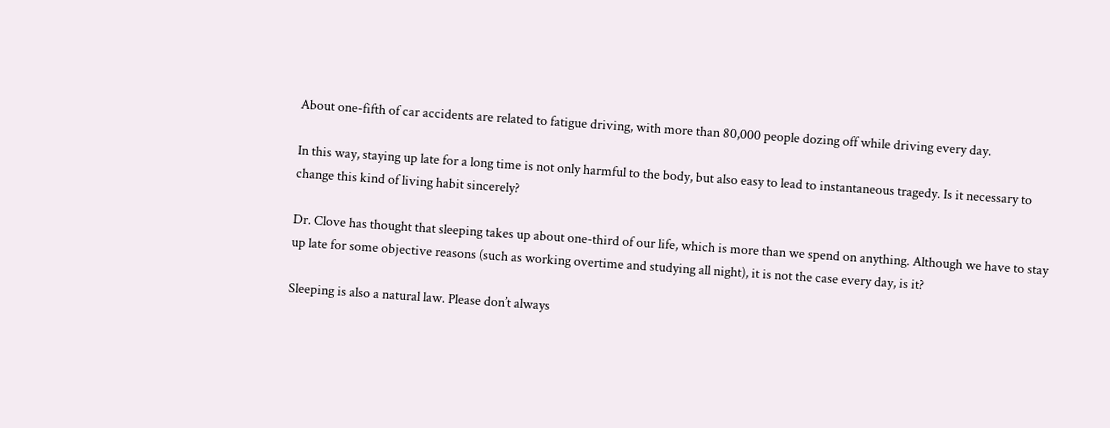About one-fifth of car accidents are related to fatigue driving, with more than 80,000 people dozing off while driving every day.

In this way, staying up late for a long time is not only harmful to the body, but also easy to lead to instantaneous tragedy. Is it necessary to change this kind of living habit sincerely?

Dr. Clove has thought that sleeping takes up about one-third of our life, which is more than we spend on anything. Although we have to stay up late for some objective reasons (such as working overtime and studying all night), it is not the case every day, is it?

Sleeping is also a natural law. Please don’t always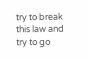try to break this law and try to go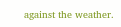against the weather.